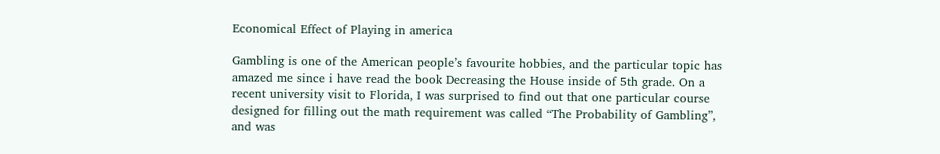Economical Effect of Playing in america

Gambling is one of the American people’s favourite hobbies, and the particular topic has amazed me since i have read the book Decreasing the House inside of 5th grade. On a recent university visit to Florida, I was surprised to find out that one particular course designed for filling out the math requirement was called “The Probability of Gambling”, and was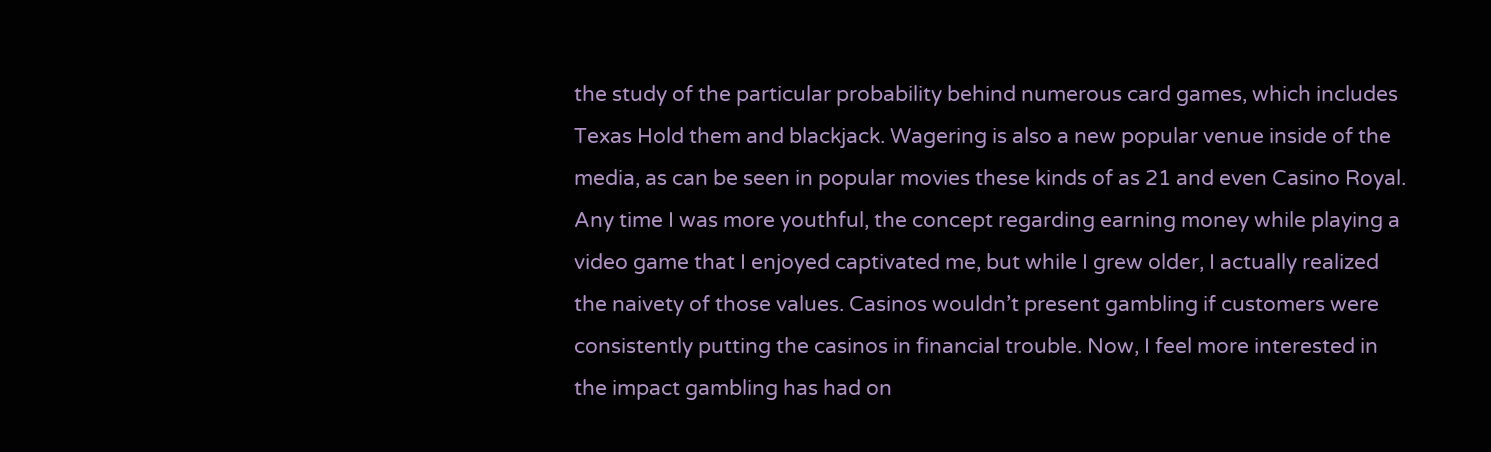the study of the particular probability behind numerous card games, which includes Texas Hold them and blackjack. Wagering is also a new popular venue inside of the media, as can be seen in popular movies these kinds of as 21 and even Casino Royal. Any time I was more youthful, the concept regarding earning money while playing a video game that I enjoyed captivated me, but while I grew older, I actually realized the naivety of those values. Casinos wouldn’t present gambling if customers were consistently putting the casinos in financial trouble. Now, I feel more interested in the impact gambling has had on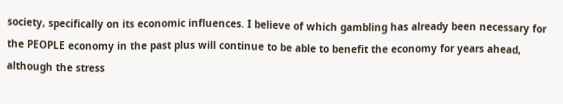society, specifically on its economic influences. I believe of which gambling has already been necessary for the PEOPLE economy in the past plus will continue to be able to benefit the economy for years ahead, although the stress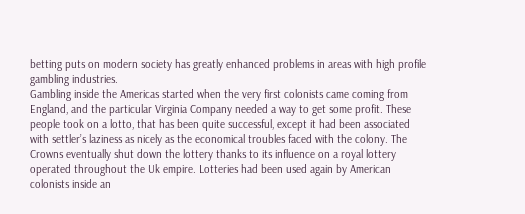betting puts on modern society has greatly enhanced problems in areas with high profile gambling industries.
Gambling inside the Americas started when the very first colonists came coming from England, and the particular Virginia Company needed a way to get some profit. These people took on a lotto, that has been quite successful, except it had been associated with settler’s laziness as nicely as the economical troubles faced with the colony. The Crowns eventually shut down the lottery thanks to its influence on a royal lottery operated throughout the Uk empire. Lotteries had been used again by American colonists inside an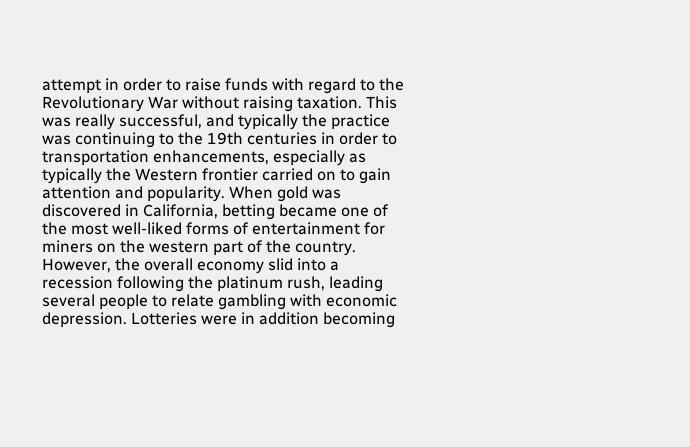attempt in order to raise funds with regard to the Revolutionary War without raising taxation. This was really successful, and typically the practice was continuing to the 19th centuries in order to transportation enhancements, especially as typically the Western frontier carried on to gain attention and popularity. When gold was discovered in California, betting became one of the most well-liked forms of entertainment for miners on the western part of the country. However, the overall economy slid into a recession following the platinum rush, leading several people to relate gambling with economic depression. Lotteries were in addition becoming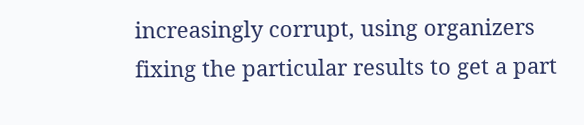increasingly corrupt, using organizers fixing the particular results to get a part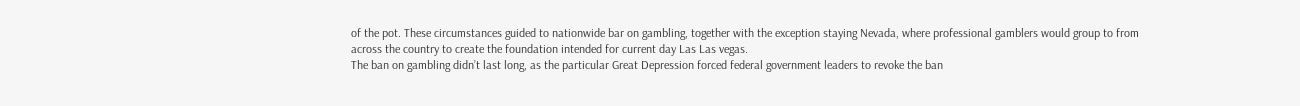of the pot. These circumstances guided to nationwide bar on gambling, together with the exception staying Nevada, where professional gamblers would group to from across the country to create the foundation intended for current day Las Las vegas.
The ban on gambling didn’t last long, as the particular Great Depression forced federal government leaders to revoke the ban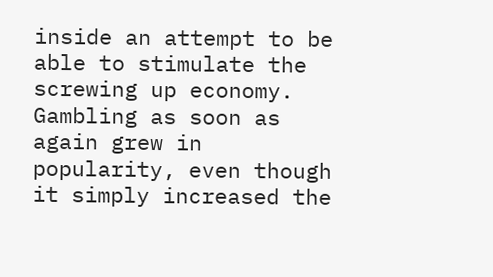inside an attempt to be able to stimulate the screwing up economy. Gambling as soon as again grew in popularity, even though it simply increased the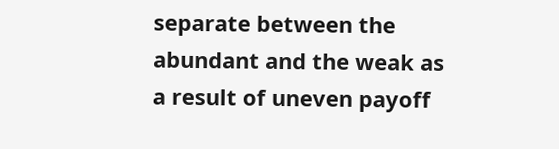separate between the abundant and the weak as a result of uneven payoff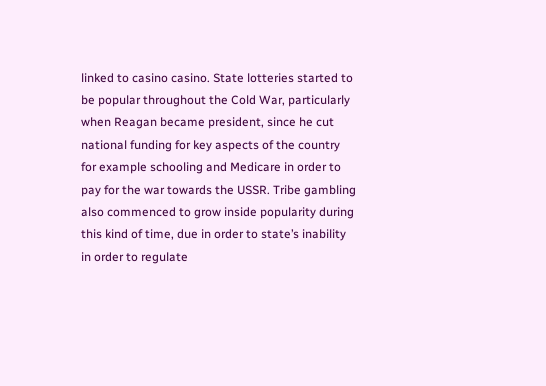linked to casino casino. State lotteries started to be popular throughout the Cold War, particularly when Reagan became president, since he cut national funding for key aspects of the country for example schooling and Medicare in order to pay for the war towards the USSR. Tribe gambling also commenced to grow inside popularity during this kind of time, due in order to state’s inability in order to regulate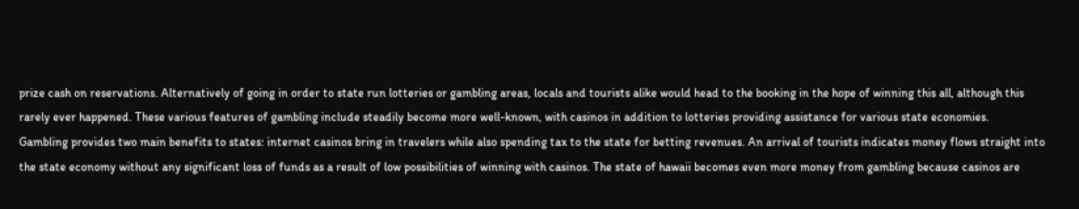prize cash on reservations. Alternatively of going in order to state run lotteries or gambling areas, locals and tourists alike would head to the booking in the hope of winning this all, although this rarely ever happened. These various features of gambling include steadily become more well-known, with casinos in addition to lotteries providing assistance for various state economies.
Gambling provides two main benefits to states: internet casinos bring in travelers while also spending tax to the state for betting revenues. An arrival of tourists indicates money flows straight into the state economy without any significant loss of funds as a result of low possibilities of winning with casinos. The state of hawaii becomes even more money from gambling because casinos are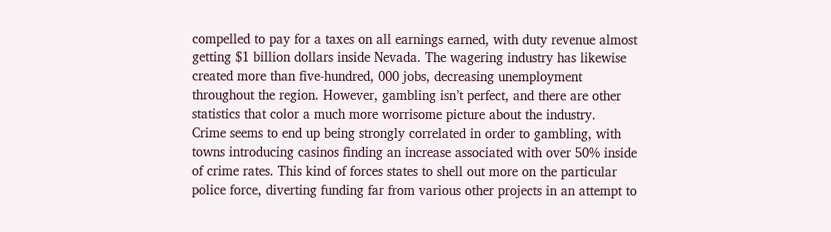compelled to pay for a taxes on all earnings earned, with duty revenue almost getting $1 billion dollars inside Nevada. The wagering industry has likewise created more than five-hundred, 000 jobs, decreasing unemployment throughout the region. However, gambling isn’t perfect, and there are other statistics that color a much more worrisome picture about the industry.
Crime seems to end up being strongly correlated in order to gambling, with towns introducing casinos finding an increase associated with over 50% inside of crime rates. This kind of forces states to shell out more on the particular police force, diverting funding far from various other projects in an attempt to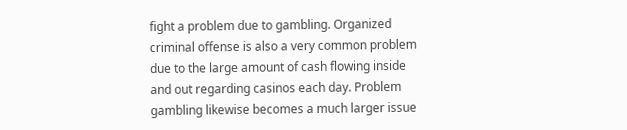fight a problem due to gambling. Organized criminal offense is also a very common problem due to the large amount of cash flowing inside and out regarding casinos each day. Problem gambling likewise becomes a much larger issue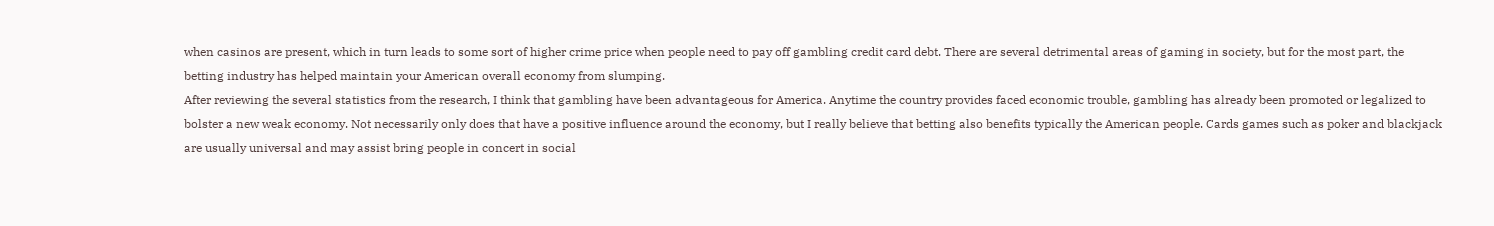when casinos are present, which in turn leads to some sort of higher crime price when people need to pay off gambling credit card debt. There are several detrimental areas of gaming in society, but for the most part, the betting industry has helped maintain your American overall economy from slumping.
After reviewing the several statistics from the research, I think that gambling have been advantageous for America. Anytime the country provides faced economic trouble, gambling has already been promoted or legalized to bolster a new weak economy. Not necessarily only does that have a positive influence around the economy, but I really believe that betting also benefits typically the American people. Cards games such as poker and blackjack are usually universal and may assist bring people in concert in social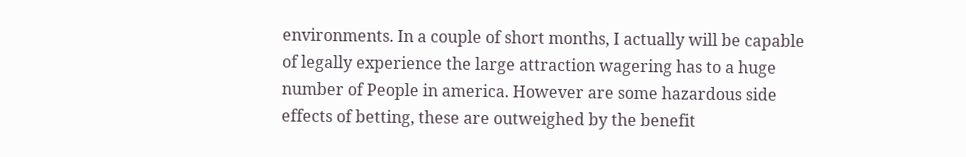environments. In a couple of short months, I actually will be capable of legally experience the large attraction wagering has to a huge number of People in america. However are some hazardous side effects of betting, these are outweighed by the benefit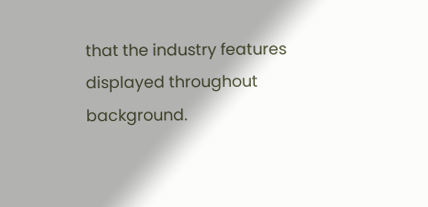that the industry features displayed throughout background.